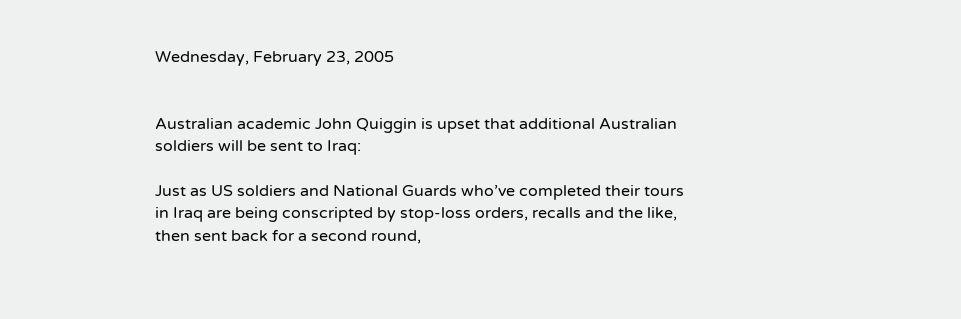Wednesday, February 23, 2005


Australian academic John Quiggin is upset that additional Australian soldiers will be sent to Iraq:

Just as US soldiers and National Guards who’ve completed their tours in Iraq are being conscripted by stop-loss orders, recalls and the like, then sent back for a second round,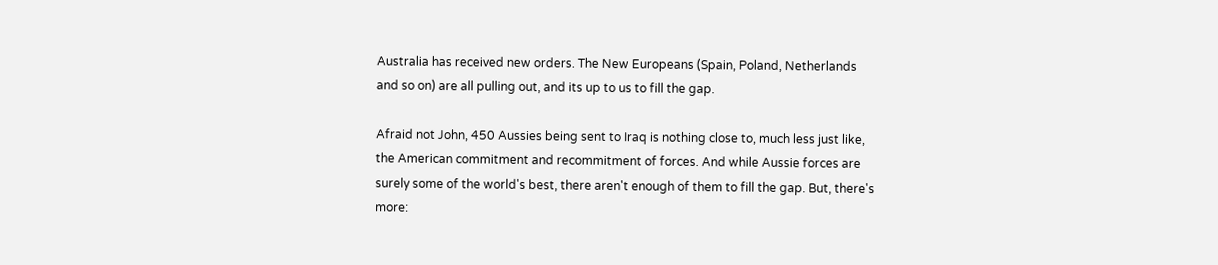Australia has received new orders. The New Europeans (Spain, Poland, Netherlands and so on) are all pulling out, and its up to us to fill the gap.

Afraid not John, 450 Aussies being sent to Iraq is nothing close to, much less just like, the American commitment and recommitment of forces. And while Aussie forces are surely some of the world's best, there aren't enough of them to fill the gap. But, there's more: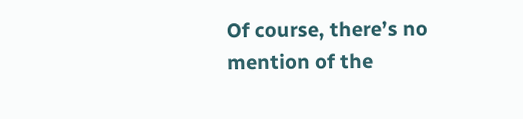Of course, there’s no mention of the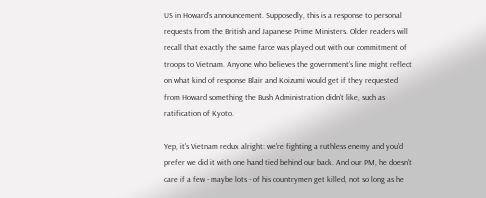US in Howard’s announcement. Supposedly, this is a response to personal requests from the British and Japanese Prime Ministers. Older readers will recall that exactly the same farce was played out with our commitment of troops to Vietnam. Anyone who believes the government’s line might reflect on what kind of response Blair and Koizumi would get if they requested from Howard something the Bush Administration didn’t like, such as ratification of Kyoto.

Yep, it's Vietnam redux alright: we're fighting a ruthless enemy and you'd prefer we did it with one hand tied behind our back. And our PM, he doesn't care if a few - maybe lots - of his countrymen get killed, not so long as he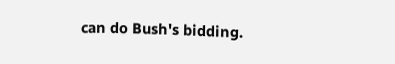can do Bush's bidding.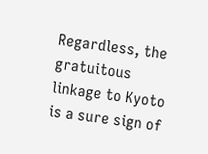Regardless, the gratuitous linkage to Kyoto is a sure sign of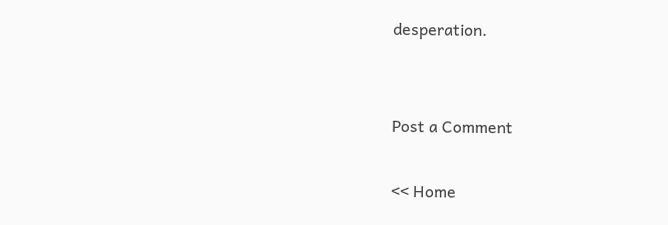desperation.


Post a Comment

<< Home